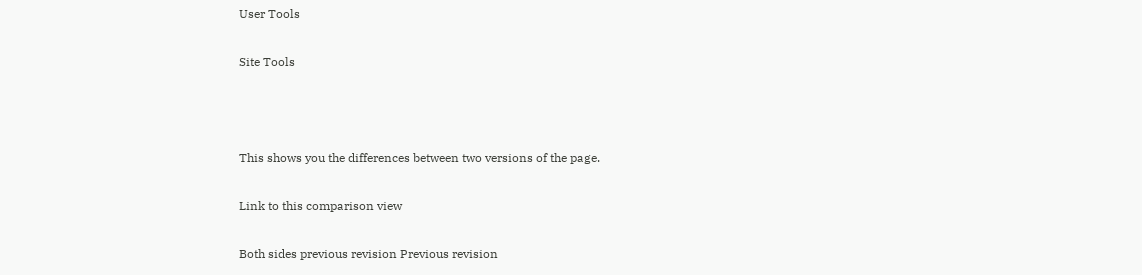User Tools

Site Tools



This shows you the differences between two versions of the page.

Link to this comparison view

Both sides previous revision Previous revision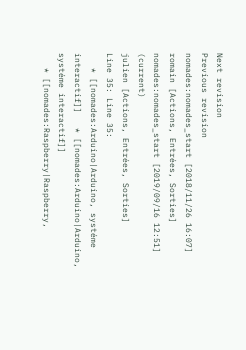Next revision
Previous revision
nomades:nomades_start [2018/11/26 16:07]
romain [Actions, Entrées, Sorties]
nomades:nomades_start [2019/09/16 12:51] (current)
julien [Actions, Entrées, Sorties]
Line 35: Line 35:
   * [[nomades:Arduino|Arduino, systéme interactif]]   * [[nomades:Arduino|Arduino, systéme interactif]]
   * [[nomades:Raspberry|Raspberry,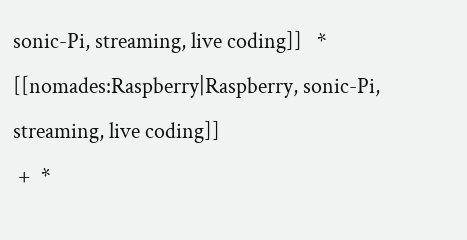sonic-Pi, streaming, live coding]]   * [[nomades:Raspberry|Raspberry, sonic-Pi, streaming, live coding]]
 +  *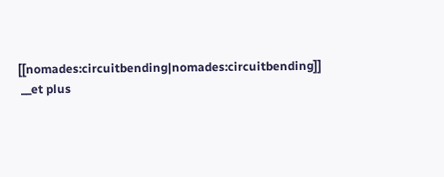[[nomades:circuitbending|nomades:circuitbending]]
 __et plus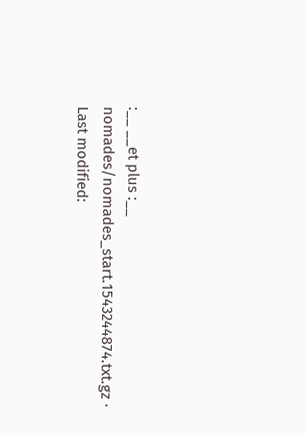:__ __et plus :__
nomades/nomades_start.1543244874.txt.gz · Last modified: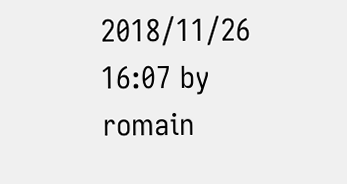2018/11/26 16:07 by romain